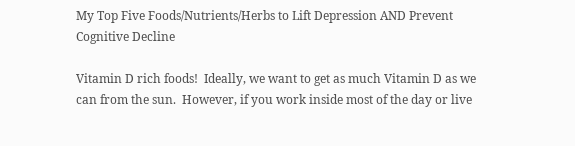My Top Five Foods/Nutrients/Herbs to Lift Depression AND Prevent Cognitive Decline

Vitamin D rich foods!  Ideally, we want to get as much Vitamin D as we can from the sun.  However, if you work inside most of the day or live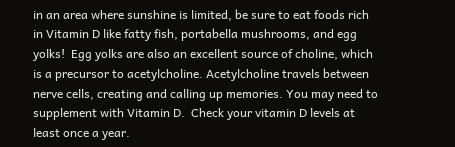in an area where sunshine is limited, be sure to eat foods rich in Vitamin D like fatty fish, portabella mushrooms, and egg yolks!  Egg yolks are also an excellent source of choline, which is a precursor to acetylcholine. Acetylcholine travels between nerve cells, creating and calling up memories. You may need to supplement with Vitamin D.  Check your vitamin D levels at least once a year.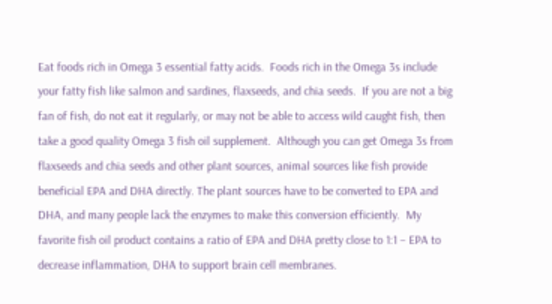Eat foods rich in Omega 3 essential fatty acids.  Foods rich in the Omega 3s include your fatty fish like salmon and sardines, flaxseeds, and chia seeds.  If you are not a big fan of fish, do not eat it regularly, or may not be able to access wild caught fish, then take a good quality Omega 3 fish oil supplement.  Although you can get Omega 3s from flaxseeds and chia seeds and other plant sources, animal sources like fish provide beneficial EPA and DHA directly. The plant sources have to be converted to EPA and DHA, and many people lack the enzymes to make this conversion efficiently.  My favorite fish oil product contains a ratio of EPA and DHA pretty close to 1:1 – EPA to decrease inflammation, DHA to support brain cell membranes.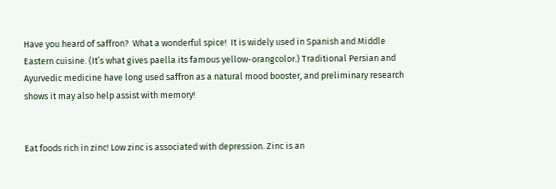Have you heard of saffron?  What a wonderful spice!  It is widely used in Spanish and Middle Eastern cuisine. (It’s what gives paella its famous yellow-orangcolor.) Traditional Persian and Ayurvedic medicine have long used saffron as a natural mood booster, and preliminary research shows it may also help assist with memory!


Eat foods rich in zinc! Low zinc is associated with depression. Zinc is an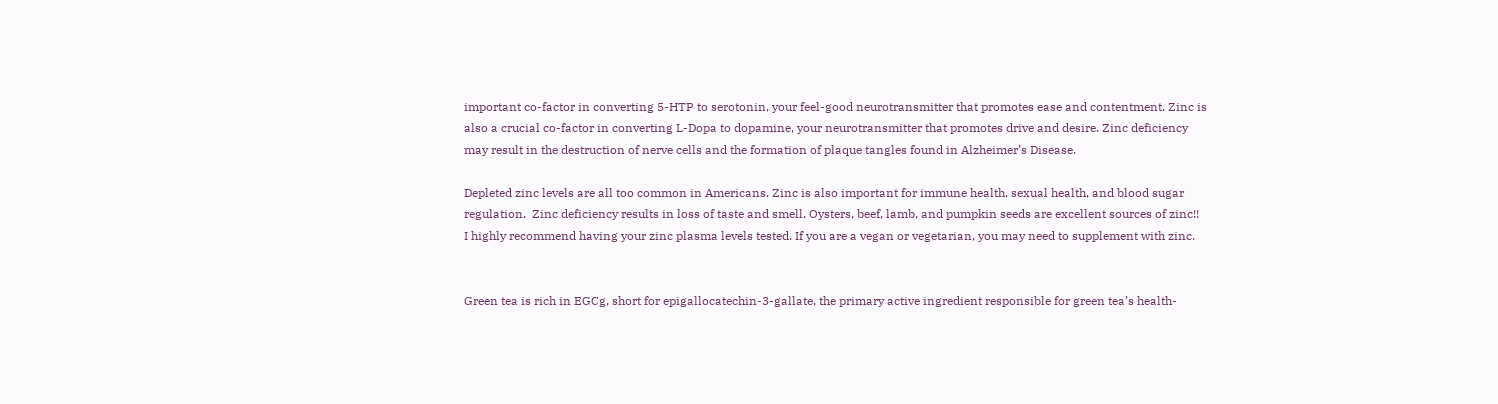important co-factor in converting 5-HTP to serotonin, your feel-good neurotransmitter that promotes ease and contentment. Zinc is also a crucial co-factor in converting L-Dopa to dopamine, your neurotransmitter that promotes drive and desire. Zinc deficiency may result in the destruction of nerve cells and the formation of plaque tangles found in Alzheimer’s Disease.

Depleted zinc levels are all too common in Americans. Zinc is also important for immune health, sexual health, and blood sugar regulation.  Zinc deficiency results in loss of taste and smell. Oysters, beef, lamb, and pumpkin seeds are excellent sources of zinc!!  I highly recommend having your zinc plasma levels tested. If you are a vegan or vegetarian, you may need to supplement with zinc.


Green tea is rich in EGCg, short for epigallocatechin-3-gallate, the primary active ingredient responsible for green tea’s health-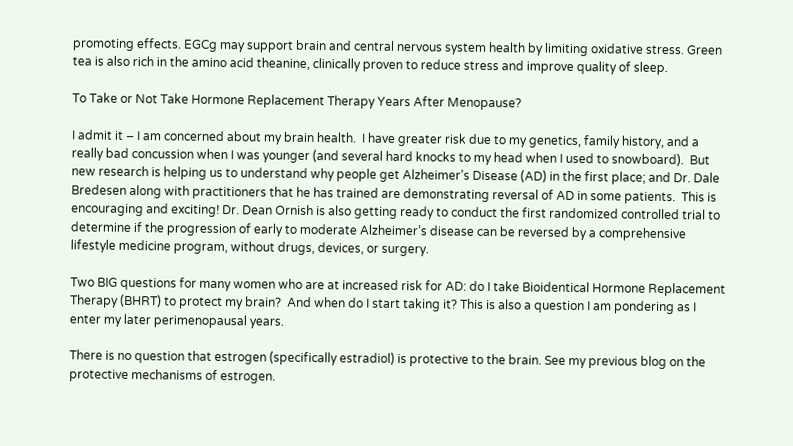promoting effects. EGCg may support brain and central nervous system health by limiting oxidative stress. Green tea is also rich in the amino acid theanine, clinically proven to reduce stress and improve quality of sleep.

To Take or Not Take Hormone Replacement Therapy Years After Menopause?

I admit it – I am concerned about my brain health.  I have greater risk due to my genetics, family history, and a really bad concussion when I was younger (and several hard knocks to my head when I used to snowboard).  But new research is helping us to understand why people get Alzheimer’s Disease (AD) in the first place; and Dr. Dale Bredesen along with practitioners that he has trained are demonstrating reversal of AD in some patients.  This is encouraging and exciting! Dr. Dean Ornish is also getting ready to conduct the first randomized controlled trial to determine if the progression of early to moderate Alzheimer’s disease can be reversed by a comprehensive lifestyle medicine program, without drugs, devices, or surgery.

Two BIG questions for many women who are at increased risk for AD: do I take Bioidentical Hormone Replacement Therapy (BHRT) to protect my brain?  And when do I start taking it? This is also a question I am pondering as I enter my later perimenopausal years.

There is no question that estrogen (specifically estradiol) is protective to the brain. See my previous blog on the protective mechanisms of estrogen.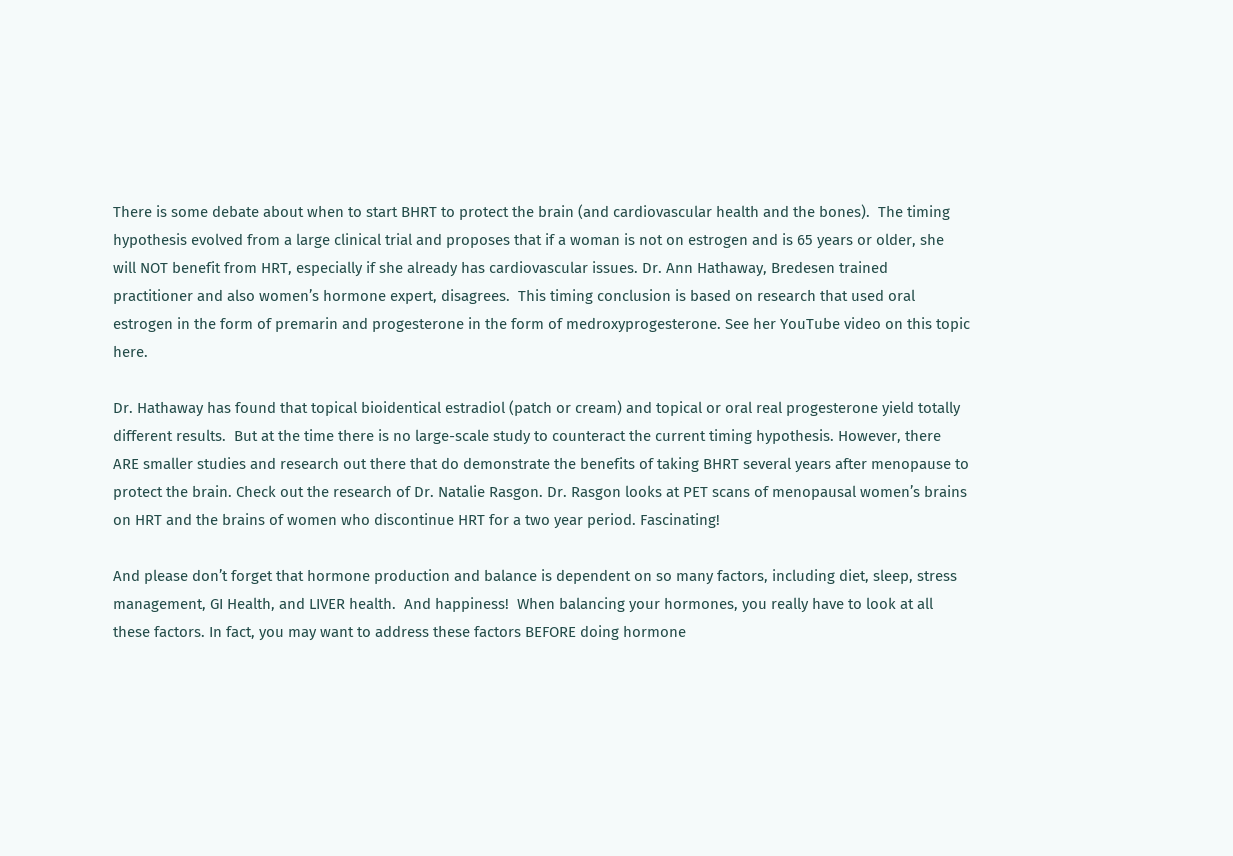There is some debate about when to start BHRT to protect the brain (and cardiovascular health and the bones).  The timing hypothesis evolved from a large clinical trial and proposes that if a woman is not on estrogen and is 65 years or older, she will NOT benefit from HRT, especially if she already has cardiovascular issues. Dr. Ann Hathaway, Bredesen trained practitioner and also women’s hormone expert, disagrees.  This timing conclusion is based on research that used oral estrogen in the form of premarin and progesterone in the form of medroxyprogesterone. See her YouTube video on this topic here.

Dr. Hathaway has found that topical bioidentical estradiol (patch or cream) and topical or oral real progesterone yield totally different results.  But at the time there is no large-scale study to counteract the current timing hypothesis. However, there ARE smaller studies and research out there that do demonstrate the benefits of taking BHRT several years after menopause to protect the brain. Check out the research of Dr. Natalie Rasgon. Dr. Rasgon looks at PET scans of menopausal women’s brains on HRT and the brains of women who discontinue HRT for a two year period. Fascinating!

And please don’t forget that hormone production and balance is dependent on so many factors, including diet, sleep, stress management, GI Health, and LIVER health.  And happiness!  When balancing your hormones, you really have to look at all these factors. In fact, you may want to address these factors BEFORE doing hormone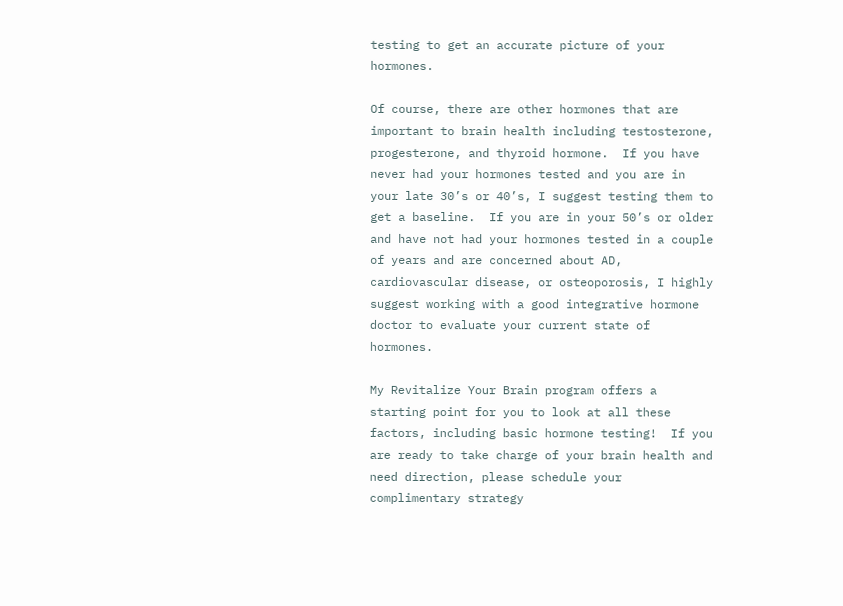testing to get an accurate picture of your hormones.

Of course, there are other hormones that are important to brain health including testosterone, progesterone, and thyroid hormone.  If you have never had your hormones tested and you are in your late 30’s or 40’s, I suggest testing them to get a baseline.  If you are in your 50’s or older and have not had your hormones tested in a couple of years and are concerned about AD, cardiovascular disease, or osteoporosis, I highly suggest working with a good integrative hormone doctor to evaluate your current state of hormones.

My Revitalize Your Brain program offers a starting point for you to look at all these factors, including basic hormone testing!  If you are ready to take charge of your brain health and need direction, please schedule your complimentary strategy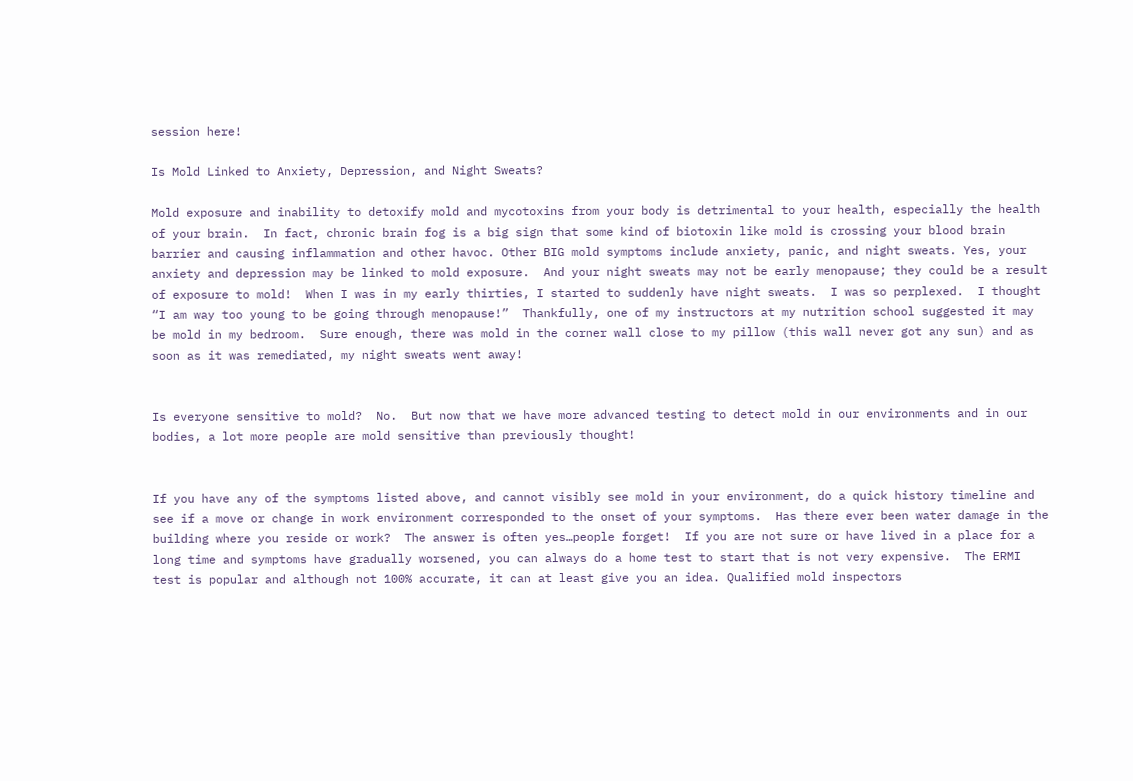session here!

Is Mold Linked to Anxiety, Depression, and Night Sweats?

Mold exposure and inability to detoxify mold and mycotoxins from your body is detrimental to your health, especially the health of your brain.  In fact, chronic brain fog is a big sign that some kind of biotoxin like mold is crossing your blood brain barrier and causing inflammation and other havoc. Other BIG mold symptoms include anxiety, panic, and night sweats. Yes, your anxiety and depression may be linked to mold exposure.  And your night sweats may not be early menopause; they could be a result of exposure to mold!  When I was in my early thirties, I started to suddenly have night sweats.  I was so perplexed.  I thought “I am way too young to be going through menopause!”  Thankfully, one of my instructors at my nutrition school suggested it may be mold in my bedroom.  Sure enough, there was mold in the corner wall close to my pillow (this wall never got any sun) and as soon as it was remediated, my night sweats went away!


Is everyone sensitive to mold?  No.  But now that we have more advanced testing to detect mold in our environments and in our bodies, a lot more people are mold sensitive than previously thought!


If you have any of the symptoms listed above, and cannot visibly see mold in your environment, do a quick history timeline and see if a move or change in work environment corresponded to the onset of your symptoms.  Has there ever been water damage in the building where you reside or work?  The answer is often yes…people forget!  If you are not sure or have lived in a place for a long time and symptoms have gradually worsened, you can always do a home test to start that is not very expensive.  The ERMI test is popular and although not 100% accurate, it can at least give you an idea. Qualified mold inspectors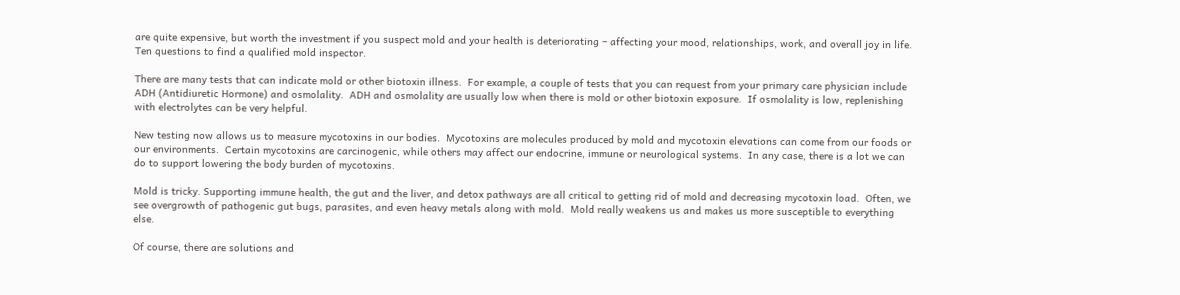are quite expensive, but worth the investment if you suspect mold and your health is deteriorating – affecting your mood, relationships, work, and overall joy in life. Ten questions to find a qualified mold inspector.

There are many tests that can indicate mold or other biotoxin illness.  For example, a couple of tests that you can request from your primary care physician include ADH (Antidiuretic Hormone) and osmolality.  ADH and osmolality are usually low when there is mold or other biotoxin exposure.  If osmolality is low, replenishing with electrolytes can be very helpful.

New testing now allows us to measure mycotoxins in our bodies.  Mycotoxins are molecules produced by mold and mycotoxin elevations can come from our foods or our environments.  Certain mycotoxins are carcinogenic, while others may affect our endocrine, immune or neurological systems.  In any case, there is a lot we can do to support lowering the body burden of mycotoxins.

Mold is tricky. Supporting immune health, the gut and the liver, and detox pathways are all critical to getting rid of mold and decreasing mycotoxin load.  Often, we see overgrowth of pathogenic gut bugs, parasites, and even heavy metals along with mold.  Mold really weakens us and makes us more susceptible to everything else.

Of course, there are solutions and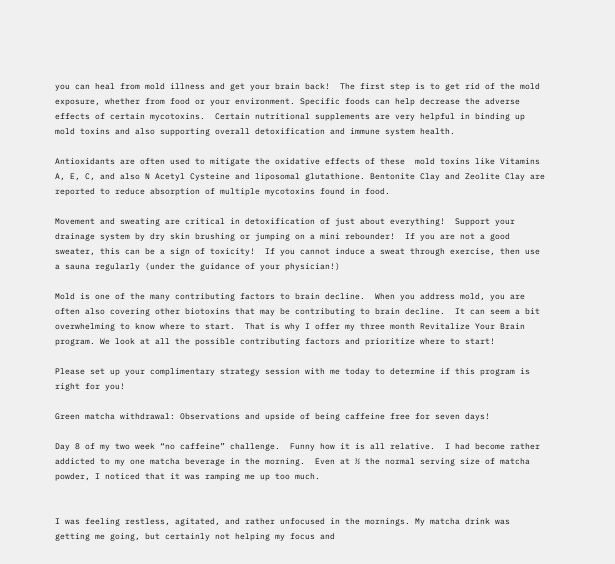you can heal from mold illness and get your brain back!  The first step is to get rid of the mold exposure, whether from food or your environment. Specific foods can help decrease the adverse effects of certain mycotoxins.  Certain nutritional supplements are very helpful in binding up mold toxins and also supporting overall detoxification and immune system health.

Antioxidants are often used to mitigate the oxidative effects of these  mold toxins like Vitamins A, E, C, and also N Acetyl Cysteine and liposomal glutathione. Bentonite Clay and Zeolite Clay are reported to reduce absorption of multiple mycotoxins found in food.

Movement and sweating are critical in detoxification of just about everything!  Support your drainage system by dry skin brushing or jumping on a mini rebounder!  If you are not a good sweater, this can be a sign of toxicity!  If you cannot induce a sweat through exercise, then use a sauna regularly (under the guidance of your physician!)

Mold is one of the many contributing factors to brain decline.  When you address mold, you are often also covering other biotoxins that may be contributing to brain decline.  It can seem a bit overwhelming to know where to start.  That is why I offer my three month Revitalize Your Brain program. We look at all the possible contributing factors and prioritize where to start!

Please set up your complimentary strategy session with me today to determine if this program is right for you!

Green matcha withdrawal: Observations and upside of being caffeine free for seven days!

Day 8 of my two week “no caffeine” challenge.  Funny how it is all relative.  I had become rather addicted to my one matcha beverage in the morning.  Even at ½ the normal serving size of matcha powder, I noticed that it was ramping me up too much.


I was feeling restless, agitated, and rather unfocused in the mornings. My matcha drink was getting me going, but certainly not helping my focus and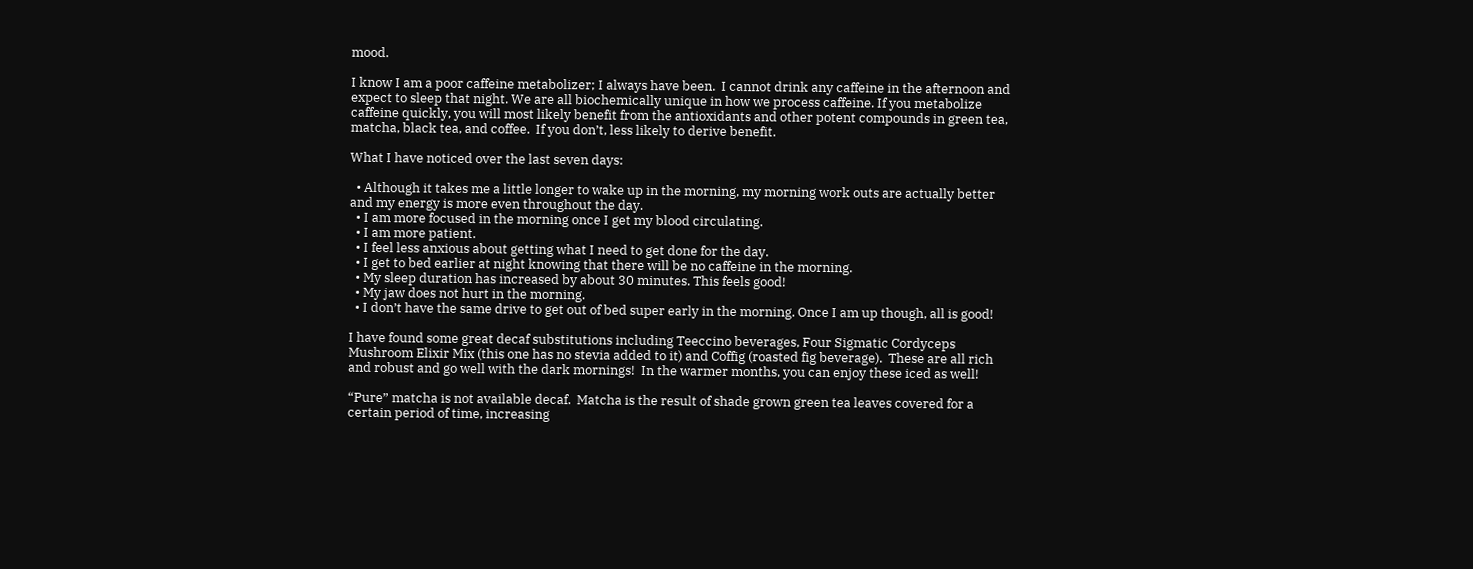mood.

I know I am a poor caffeine metabolizer; I always have been.  I cannot drink any caffeine in the afternoon and expect to sleep that night. We are all biochemically unique in how we process caffeine. If you metabolize caffeine quickly, you will most likely benefit from the antioxidants and other potent compounds in green tea, matcha, black tea, and coffee.  If you don’t, less likely to derive benefit.

What I have noticed over the last seven days:

  • Although it takes me a little longer to wake up in the morning, my morning work outs are actually better and my energy is more even throughout the day.
  • I am more focused in the morning once I get my blood circulating.
  • I am more patient.
  • I feel less anxious about getting what I need to get done for the day.
  • I get to bed earlier at night knowing that there will be no caffeine in the morning.
  • My sleep duration has increased by about 30 minutes. This feels good!
  • My jaw does not hurt in the morning.
  • I don’t have the same drive to get out of bed super early in the morning. Once I am up though, all is good!

I have found some great decaf substitutions including Teeccino beverages, Four Sigmatic Cordyceps Mushroom Elixir Mix (this one has no stevia added to it) and Coffig (roasted fig beverage).  These are all rich and robust and go well with the dark mornings!  In the warmer months, you can enjoy these iced as well!

“Pure” matcha is not available decaf.  Matcha is the result of shade grown green tea leaves covered for a certain period of time, increasing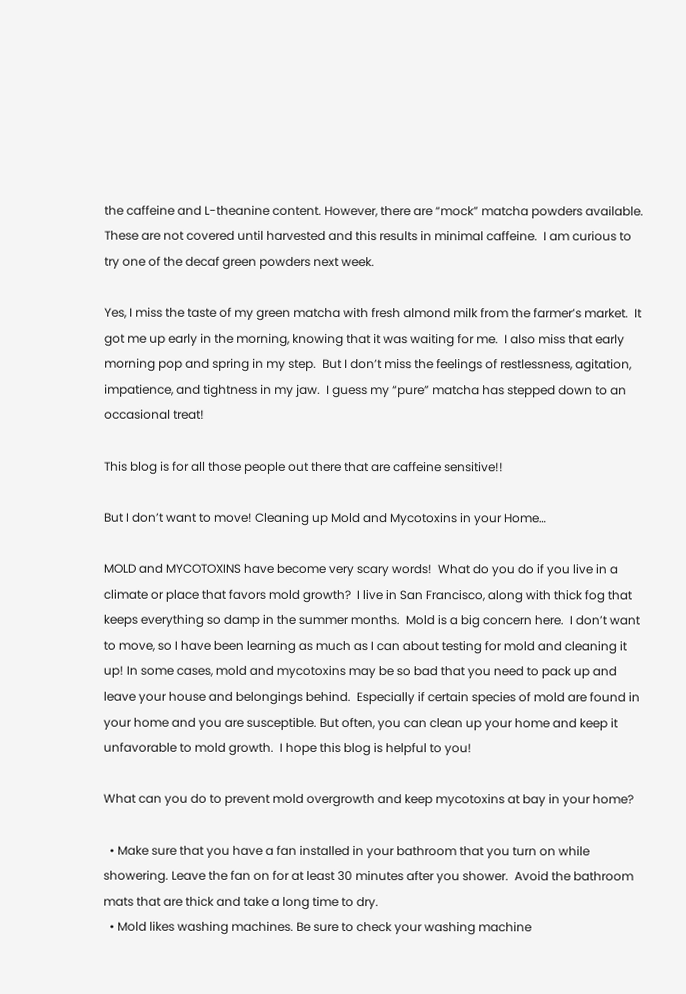the caffeine and L-theanine content. However, there are “mock” matcha powders available.  These are not covered until harvested and this results in minimal caffeine.  I am curious to try one of the decaf green powders next week.

Yes, I miss the taste of my green matcha with fresh almond milk from the farmer’s market.  It got me up early in the morning, knowing that it was waiting for me.  I also miss that early morning pop and spring in my step.  But I don’t miss the feelings of restlessness, agitation, impatience, and tightness in my jaw.  I guess my “pure” matcha has stepped down to an occasional treat!

This blog is for all those people out there that are caffeine sensitive!!

But I don’t want to move! Cleaning up Mold and Mycotoxins in your Home…

MOLD and MYCOTOXINS have become very scary words!  What do you do if you live in a climate or place that favors mold growth?  I live in San Francisco, along with thick fog that keeps everything so damp in the summer months.  Mold is a big concern here.  I don’t want to move, so I have been learning as much as I can about testing for mold and cleaning it up! In some cases, mold and mycotoxins may be so bad that you need to pack up and leave your house and belongings behind.  Especially if certain species of mold are found in your home and you are susceptible. But often, you can clean up your home and keep it unfavorable to mold growth.  I hope this blog is helpful to you!

What can you do to prevent mold overgrowth and keep mycotoxins at bay in your home?

  • Make sure that you have a fan installed in your bathroom that you turn on while showering. Leave the fan on for at least 30 minutes after you shower.  Avoid the bathroom mats that are thick and take a long time to dry.
  • Mold likes washing machines. Be sure to check your washing machine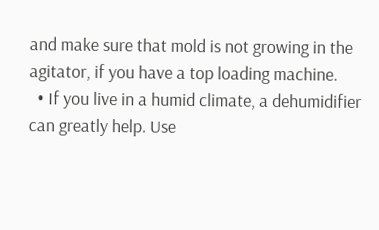and make sure that mold is not growing in the agitator, if you have a top loading machine.
  • If you live in a humid climate, a dehumidifier can greatly help. Use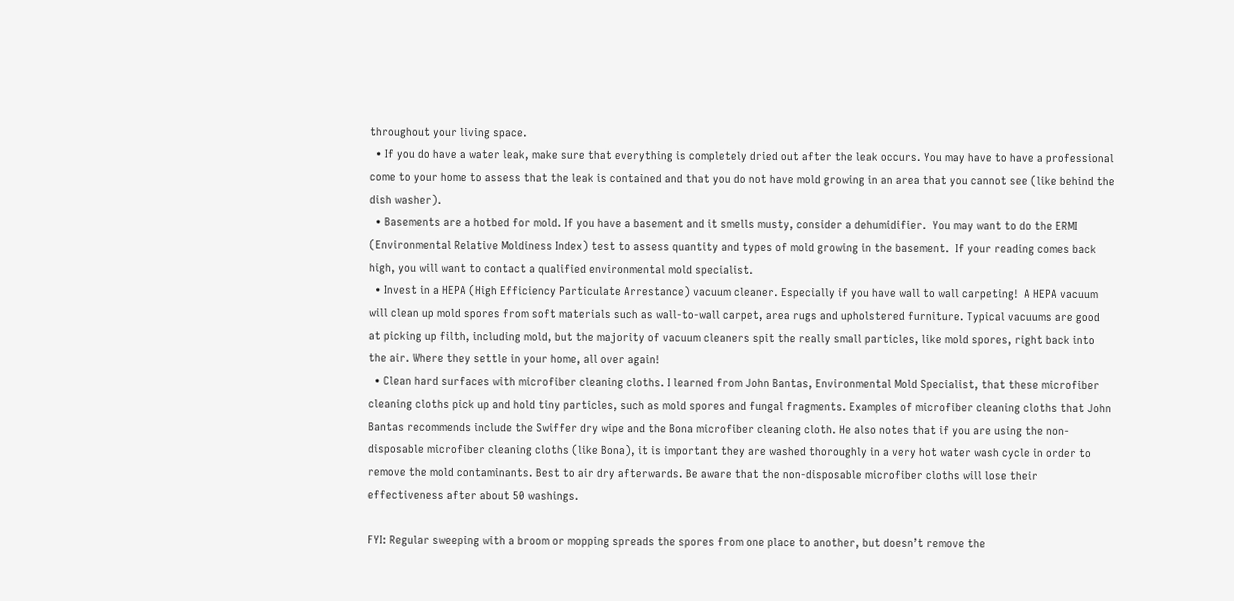throughout your living space.
  • If you do have a water leak, make sure that everything is completely dried out after the leak occurs. You may have to have a professional come to your home to assess that the leak is contained and that you do not have mold growing in an area that you cannot see (like behind the dish washer).
  • Basements are a hotbed for mold. If you have a basement and it smells musty, consider a dehumidifier.  You may want to do the ERMI (Environmental Relative Moldiness Index) test to assess quantity and types of mold growing in the basement.  If your reading comes back high, you will want to contact a qualified environmental mold specialist.
  • Invest in a HEPA (High Efficiency Particulate Arrestance) vacuum cleaner. Especially if you have wall to wall carpeting!  A HEPA vacuum will clean up mold spores from soft materials such as wall-to-wall carpet, area rugs and upholstered furniture. Typical vacuums are good at picking up filth, including mold, but the majority of vacuum cleaners spit the really small particles, like mold spores, right back into the air. Where they settle in your home, all over again!
  • Clean hard surfaces with microfiber cleaning cloths. I learned from John Bantas, Environmental Mold Specialist, that these microfiber cleaning cloths pick up and hold tiny particles, such as mold spores and fungal fragments. Examples of microfiber cleaning cloths that John Bantas recommends include the Swiffer dry wipe and the Bona microfiber cleaning cloth. He also notes that if you are using the non-disposable microfiber cleaning cloths (like Bona), it is important they are washed thoroughly in a very hot water wash cycle in order to remove the mold contaminants. Best to air dry afterwards. Be aware that the non-disposable microfiber cloths will lose their effectiveness after about 50 washings.

FYI: Regular sweeping with a broom or mopping spreads the spores from one place to another, but doesn’t remove the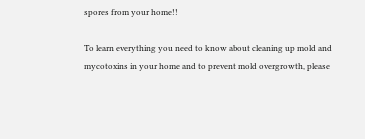spores from your home!!

To learn everything you need to know about cleaning up mold and mycotoxins in your home and to prevent mold overgrowth, please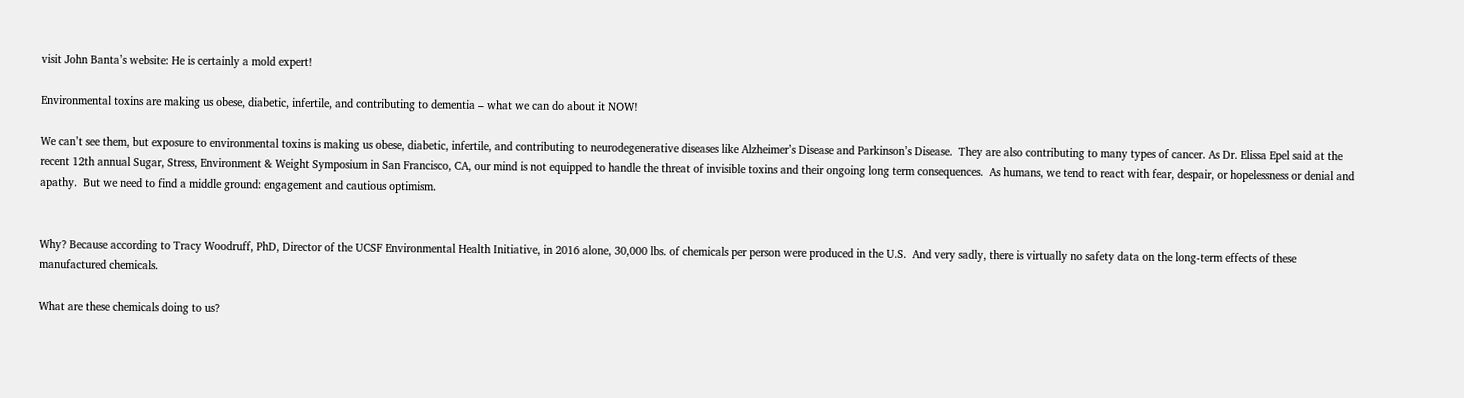visit John Banta’s website: He is certainly a mold expert!

Environmental toxins are making us obese, diabetic, infertile, and contributing to dementia – what we can do about it NOW!

We can’t see them, but exposure to environmental toxins is making us obese, diabetic, infertile, and contributing to neurodegenerative diseases like Alzheimer’s Disease and Parkinson’s Disease.  They are also contributing to many types of cancer. As Dr. Elissa Epel said at the recent 12th annual Sugar, Stress, Environment & Weight Symposium in San Francisco, CA, our mind is not equipped to handle the threat of invisible toxins and their ongoing long term consequences.  As humans, we tend to react with fear, despair, or hopelessness or denial and apathy.  But we need to find a middle ground: engagement and cautious optimism.


Why? Because according to Tracy Woodruff, PhD, Director of the UCSF Environmental Health Initiative, in 2016 alone, 30,000 lbs. of chemicals per person were produced in the U.S.  And very sadly, there is virtually no safety data on the long-term effects of these manufactured chemicals.

What are these chemicals doing to us?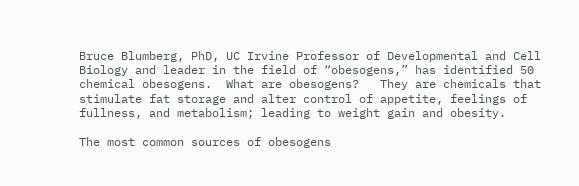Bruce Blumberg, PhD, UC Irvine Professor of Developmental and Cell Biology and leader in the field of “obesogens,” has identified 50 chemical obesogens.  What are obesogens?   They are chemicals that stimulate fat storage and alter control of appetite, feelings of fullness, and metabolism; leading to weight gain and obesity.

The most common sources of obesogens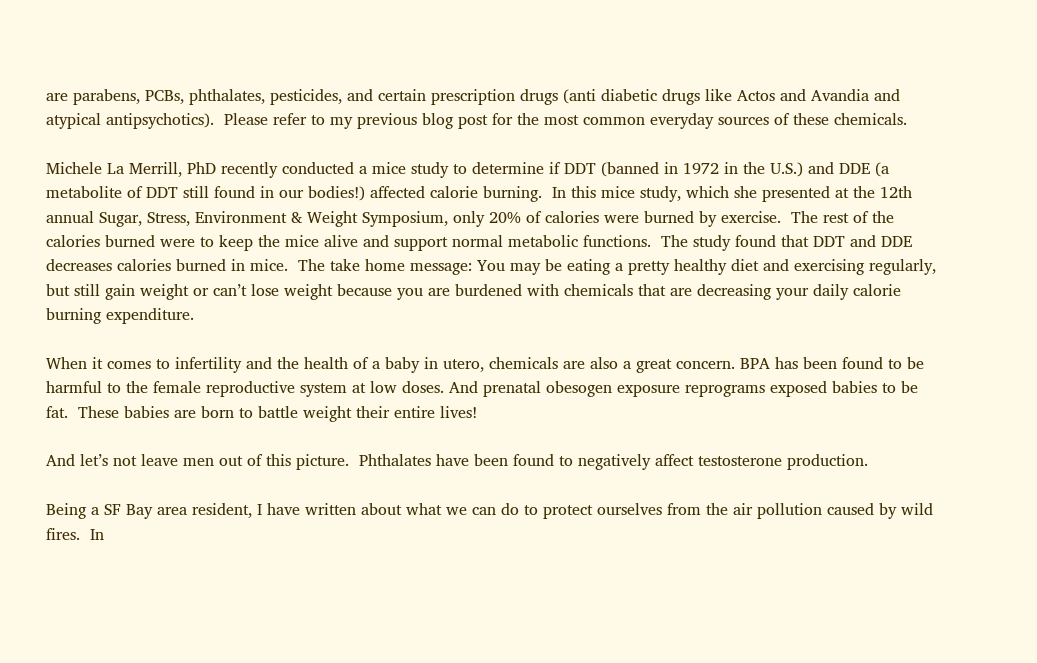are parabens, PCBs, phthalates, pesticides, and certain prescription drugs (anti diabetic drugs like Actos and Avandia and atypical antipsychotics).  Please refer to my previous blog post for the most common everyday sources of these chemicals.

Michele La Merrill, PhD recently conducted a mice study to determine if DDT (banned in 1972 in the U.S.) and DDE (a metabolite of DDT still found in our bodies!) affected calorie burning.  In this mice study, which she presented at the 12th annual Sugar, Stress, Environment & Weight Symposium, only 20% of calories were burned by exercise.  The rest of the calories burned were to keep the mice alive and support normal metabolic functions.  The study found that DDT and DDE decreases calories burned in mice.  The take home message: You may be eating a pretty healthy diet and exercising regularly, but still gain weight or can’t lose weight because you are burdened with chemicals that are decreasing your daily calorie burning expenditure.

When it comes to infertility and the health of a baby in utero, chemicals are also a great concern. BPA has been found to be harmful to the female reproductive system at low doses. And prenatal obesogen exposure reprograms exposed babies to be fat.  These babies are born to battle weight their entire lives!

And let’s not leave men out of this picture.  Phthalates have been found to negatively affect testosterone production.

Being a SF Bay area resident, I have written about what we can do to protect ourselves from the air pollution caused by wild fires.  In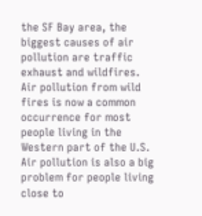the SF Bay area, the biggest causes of air pollution are traffic exhaust and wildfires.  Air pollution from wild fires is now a common occurrence for most people living in the Western part of the U.S.  Air pollution is also a big problem for people living close to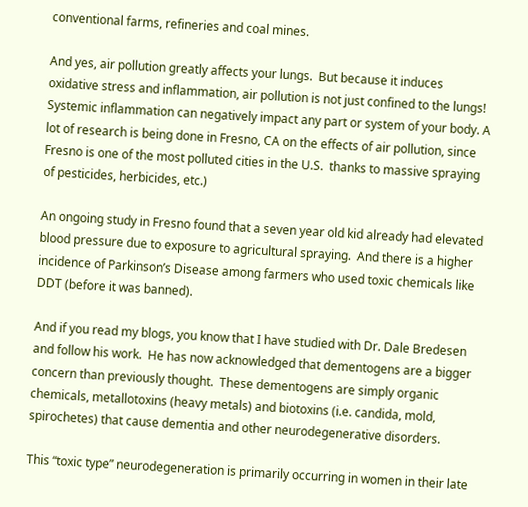conventional farms, refineries and coal mines.

And yes, air pollution greatly affects your lungs.  But because it induces oxidative stress and inflammation, air pollution is not just confined to the lungs!  Systemic inflammation can negatively impact any part or system of your body. A lot of research is being done in Fresno, CA on the effects of air pollution, since Fresno is one of the most polluted cities in the U.S.  thanks to massive spraying of pesticides, herbicides, etc.)

An ongoing study in Fresno found that a seven year old kid already had elevated blood pressure due to exposure to agricultural spraying.  And there is a higher incidence of Parkinson’s Disease among farmers who used toxic chemicals like DDT (before it was banned).

And if you read my blogs, you know that I have studied with Dr. Dale Bredesen and follow his work.  He has now acknowledged that dementogens are a bigger concern than previously thought.  These dementogens are simply organic chemicals, metallotoxins (heavy metals) and biotoxins (i.e. candida, mold, spirochetes) that cause dementia and other neurodegenerative disorders.

This “toxic type” neurodegeneration is primarily occurring in women in their late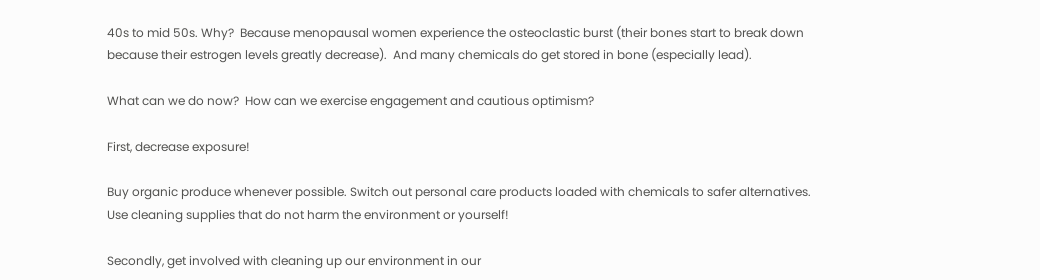40s to mid 50s. Why?  Because menopausal women experience the osteoclastic burst (their bones start to break down because their estrogen levels greatly decrease).  And many chemicals do get stored in bone (especially lead).

What can we do now?  How can we exercise engagement and cautious optimism?

First, decrease exposure!

Buy organic produce whenever possible. Switch out personal care products loaded with chemicals to safer alternatives.  Use cleaning supplies that do not harm the environment or yourself!

Secondly, get involved with cleaning up our environment in our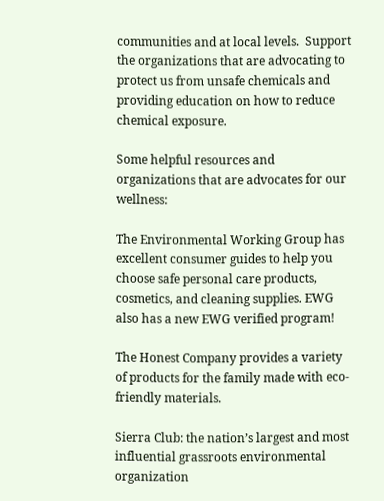communities and at local levels.  Support the organizations that are advocating to protect us from unsafe chemicals and providing education on how to reduce chemical exposure.

Some helpful resources and organizations that are advocates for our wellness:

The Environmental Working Group has excellent consumer guides to help you choose safe personal care products, cosmetics, and cleaning supplies. EWG also has a new EWG verified program!

The Honest Company provides a variety of products for the family made with eco-friendly materials.

Sierra Club: the nation’s largest and most influential grassroots environmental organization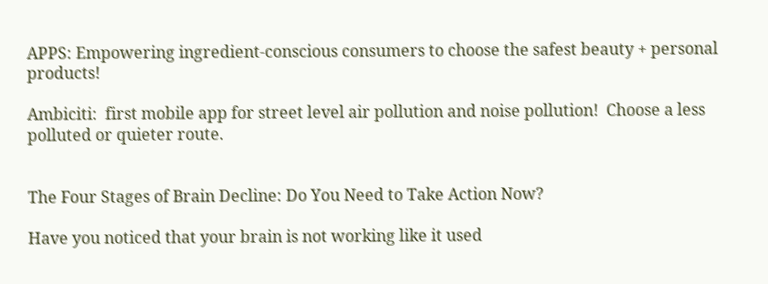APPS: Empowering ingredient-conscious consumers to choose the safest beauty + personal products!

Ambiciti:  first mobile app for street level air pollution and noise pollution!  Choose a less polluted or quieter route.


The Four Stages of Brain Decline: Do You Need to Take Action Now?

Have you noticed that your brain is not working like it used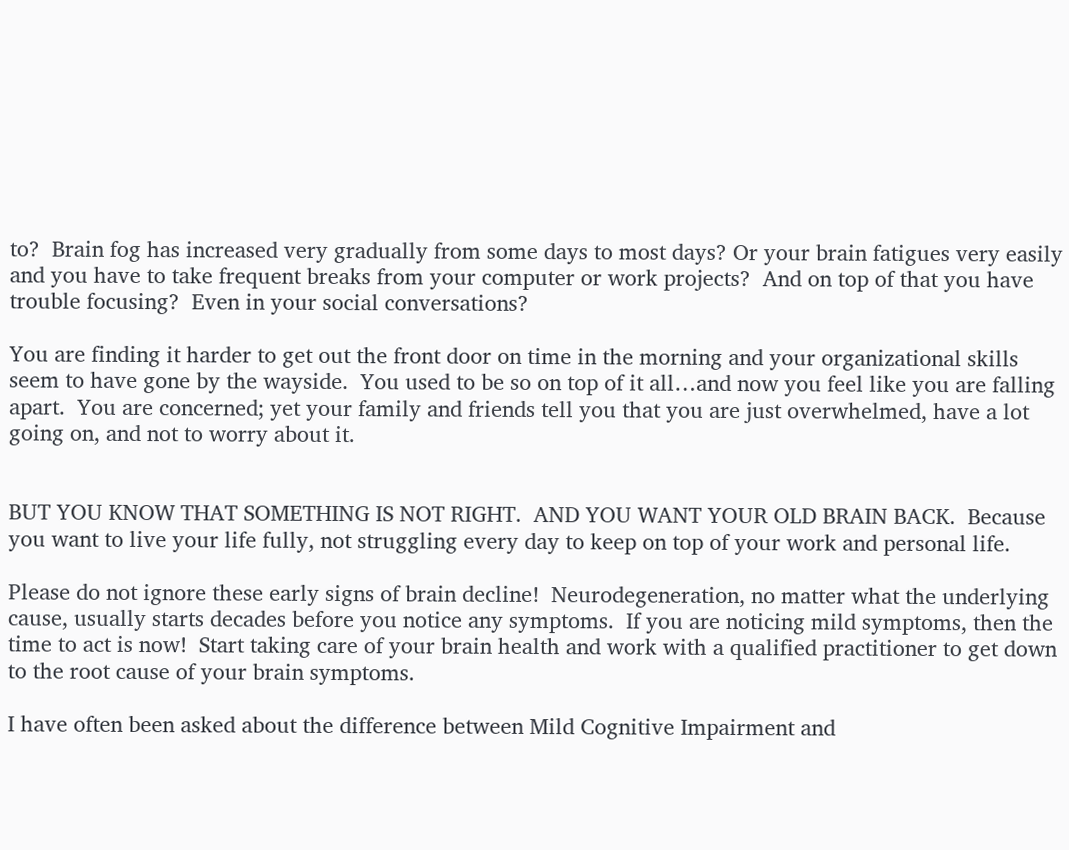to?  Brain fog has increased very gradually from some days to most days? Or your brain fatigues very easily and you have to take frequent breaks from your computer or work projects?  And on top of that you have trouble focusing?  Even in your social conversations?

You are finding it harder to get out the front door on time in the morning and your organizational skills seem to have gone by the wayside.  You used to be so on top of it all…and now you feel like you are falling apart.  You are concerned; yet your family and friends tell you that you are just overwhelmed, have a lot going on, and not to worry about it.


BUT YOU KNOW THAT SOMETHING IS NOT RIGHT.  AND YOU WANT YOUR OLD BRAIN BACK.  Because you want to live your life fully, not struggling every day to keep on top of your work and personal life.

Please do not ignore these early signs of brain decline!  Neurodegeneration, no matter what the underlying cause, usually starts decades before you notice any symptoms.  If you are noticing mild symptoms, then the time to act is now!  Start taking care of your brain health and work with a qualified practitioner to get down to the root cause of your brain symptoms.

I have often been asked about the difference between Mild Cognitive Impairment and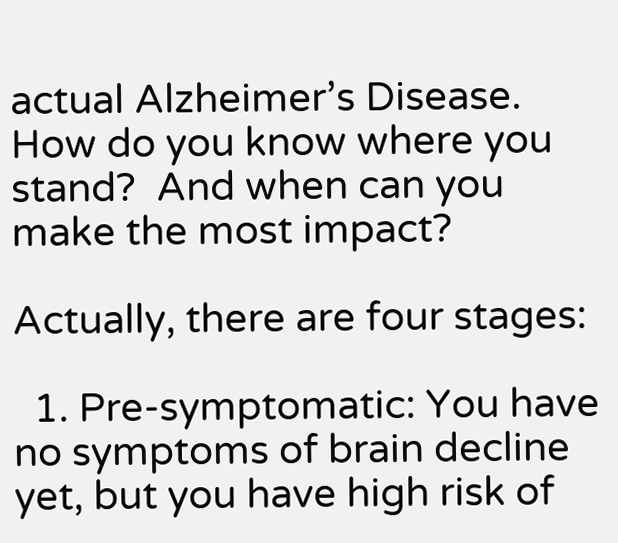actual Alzheimer’s Disease.  How do you know where you stand?  And when can you make the most impact?

Actually, there are four stages:

  1. Pre-symptomatic: You have no symptoms of brain decline yet, but you have high risk of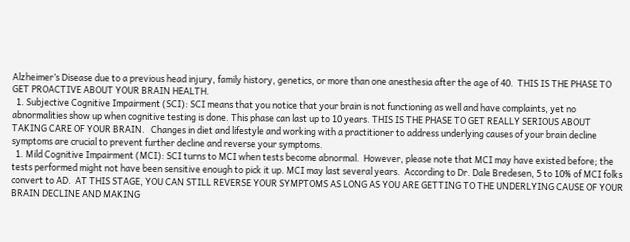Alzheimer’s Disease due to a previous head injury, family history, genetics, or more than one anesthesia after the age of 40.  THIS IS THE PHASE TO GET PROACTIVE ABOUT YOUR BRAIN HEALTH.
  1. Subjective Cognitive Impairment (SCI): SCI means that you notice that your brain is not functioning as well and have complaints, yet no abnormalities show up when cognitive testing is done. This phase can last up to 10 years. THIS IS THE PHASE TO GET REALLY SERIOUS ABOUT TAKING CARE OF YOUR BRAIN.   Changes in diet and lifestyle and working with a practitioner to address underlying causes of your brain decline symptoms are crucial to prevent further decline and reverse your symptoms.
  1. Mild Cognitive Impairment (MCI): SCI turns to MCI when tests become abnormal.  However, please note that MCI may have existed before; the tests performed might not have been sensitive enough to pick it up. MCI may last several years.  According to Dr. Dale Bredesen, 5 to 10% of MCI folks convert to AD.  AT THIS STAGE, YOU CAN STILL REVERSE YOUR SYMPTOMS AS LONG AS YOU ARE GETTING TO THE UNDERLYING CAUSE OF YOUR BRAIN DECLINE AND MAKING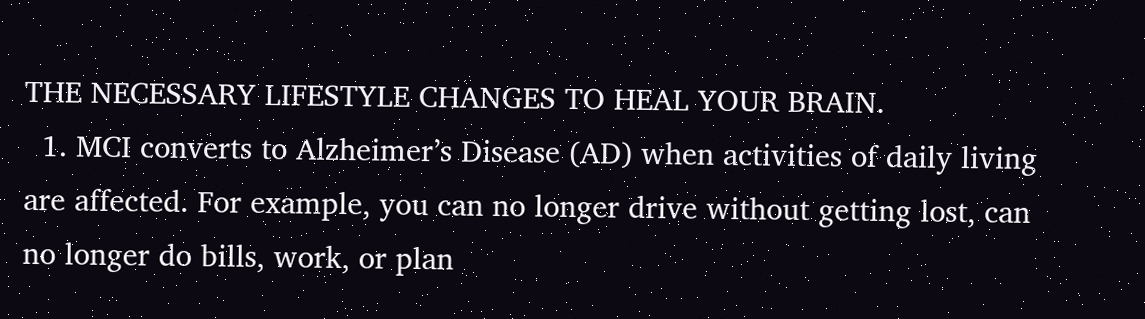THE NECESSARY LIFESTYLE CHANGES TO HEAL YOUR BRAIN.
  1. MCI converts to Alzheimer’s Disease (AD) when activities of daily living are affected. For example, you can no longer drive without getting lost, can no longer do bills, work, or plan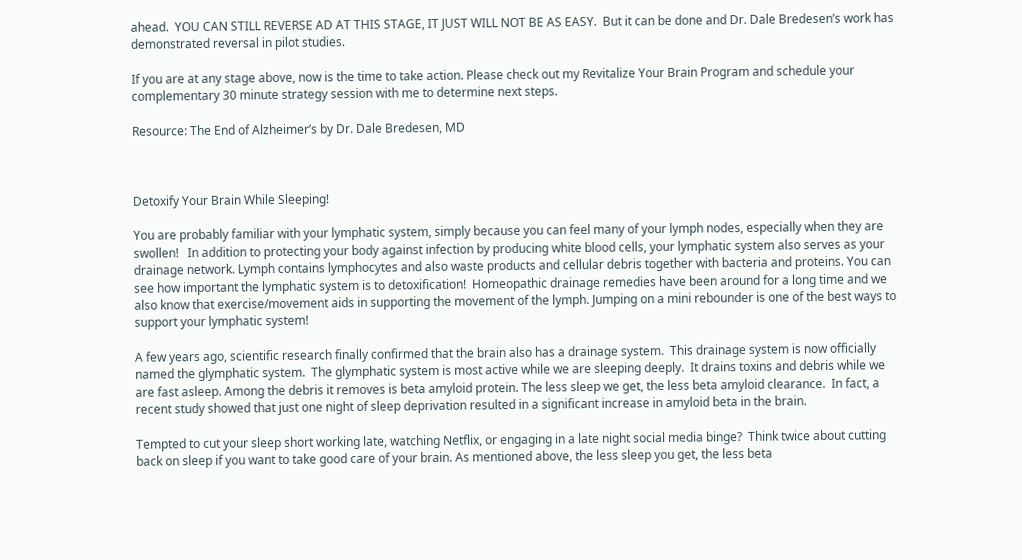ahead.  YOU CAN STILL REVERSE AD AT THIS STAGE, IT JUST WILL NOT BE AS EASY.  But it can be done and Dr. Dale Bredesen’s work has demonstrated reversal in pilot studies.

If you are at any stage above, now is the time to take action. Please check out my Revitalize Your Brain Program and schedule your complementary 30 minute strategy session with me to determine next steps.

Resource: The End of Alzheimer’s by Dr. Dale Bredesen, MD



Detoxify Your Brain While Sleeping!

You are probably familiar with your lymphatic system, simply because you can feel many of your lymph nodes, especially when they are swollen!   In addition to protecting your body against infection by producing white blood cells, your lymphatic system also serves as your drainage network. Lymph contains lymphocytes and also waste products and cellular debris together with bacteria and proteins. You can see how important the lymphatic system is to detoxification!  Homeopathic drainage remedies have been around for a long time and we also know that exercise/movement aids in supporting the movement of the lymph. Jumping on a mini rebounder is one of the best ways to support your lymphatic system!

A few years ago, scientific research finally confirmed that the brain also has a drainage system.  This drainage system is now officially named the glymphatic system.  The glymphatic system is most active while we are sleeping deeply.  It drains toxins and debris while we are fast asleep. Among the debris it removes is beta amyloid protein. The less sleep we get, the less beta amyloid clearance.  In fact, a recent study showed that just one night of sleep deprivation resulted in a significant increase in amyloid beta in the brain.

Tempted to cut your sleep short working late, watching Netflix, or engaging in a late night social media binge?  Think twice about cutting back on sleep if you want to take good care of your brain. As mentioned above, the less sleep you get, the less beta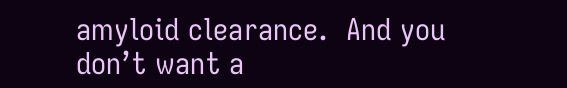amyloid clearance.  And you don’t want a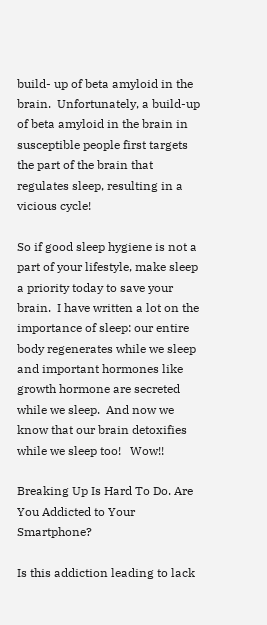build- up of beta amyloid in the brain.  Unfortunately, a build-up of beta amyloid in the brain in susceptible people first targets the part of the brain that regulates sleep, resulting in a vicious cycle!

So if good sleep hygiene is not a part of your lifestyle, make sleep a priority today to save your brain.  I have written a lot on the importance of sleep: our entire body regenerates while we sleep and important hormones like growth hormone are secreted while we sleep.  And now we know that our brain detoxifies while we sleep too!   Wow!!

Breaking Up Is Hard To Do. Are You Addicted to Your Smartphone?

Is this addiction leading to lack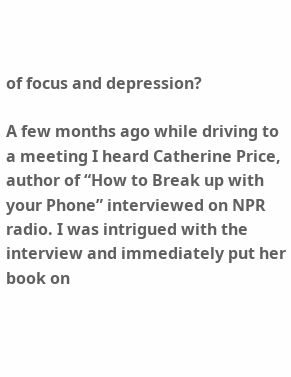of focus and depression?

A few months ago while driving to a meeting I heard Catherine Price, author of “How to Break up with your Phone” interviewed on NPR radio. I was intrigued with the interview and immediately put her book on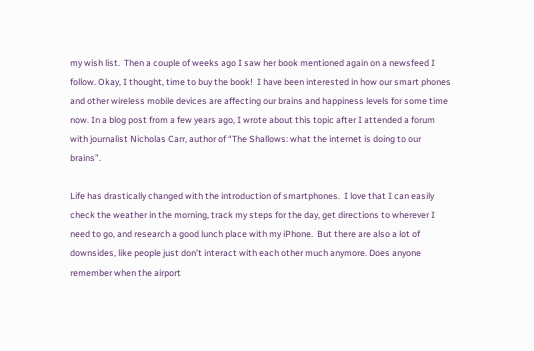my wish list.  Then a couple of weeks ago I saw her book mentioned again on a newsfeed I follow. Okay, I thought, time to buy the book!  I have been interested in how our smart phones and other wireless mobile devices are affecting our brains and happiness levels for some time now. In a blog post from a few years ago, I wrote about this topic after I attended a forum with journalist Nicholas Carr, author of “The Shallows: what the internet is doing to our brains”.

Life has drastically changed with the introduction of smartphones.  I love that I can easily check the weather in the morning, track my steps for the day, get directions to wherever I need to go, and research a good lunch place with my iPhone.  But there are also a lot of downsides, like people just don’t interact with each other much anymore. Does anyone remember when the airport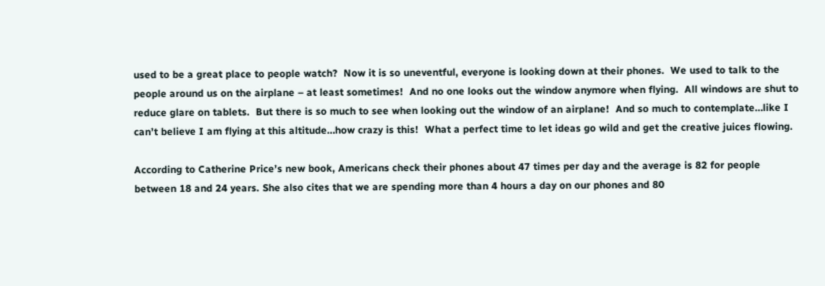used to be a great place to people watch?  Now it is so uneventful, everyone is looking down at their phones.  We used to talk to the people around us on the airplane – at least sometimes!  And no one looks out the window anymore when flying.  All windows are shut to reduce glare on tablets.  But there is so much to see when looking out the window of an airplane!  And so much to contemplate…like I can’t believe I am flying at this altitude…how crazy is this!  What a perfect time to let ideas go wild and get the creative juices flowing.

According to Catherine Price’s new book, Americans check their phones about 47 times per day and the average is 82 for people between 18 and 24 years. She also cites that we are spending more than 4 hours a day on our phones and 80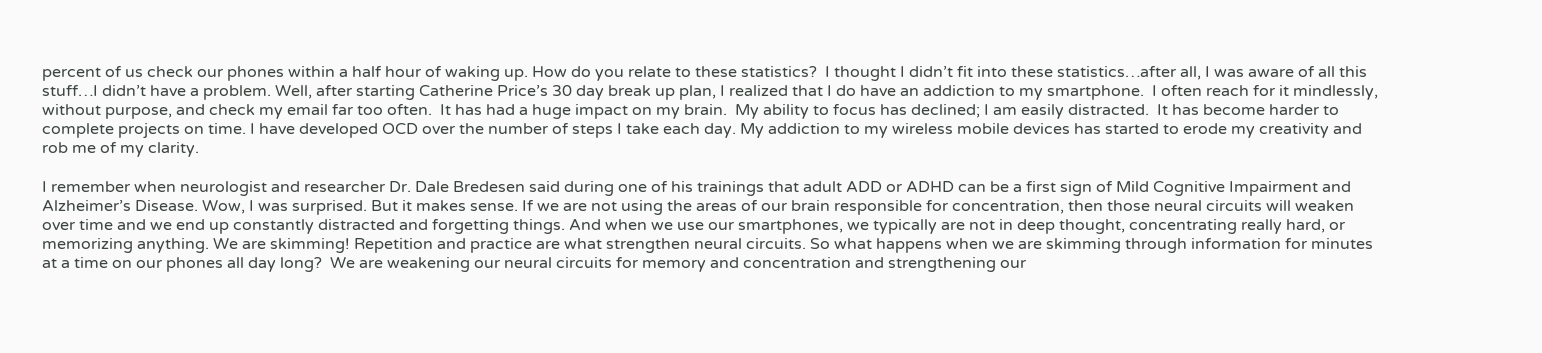percent of us check our phones within a half hour of waking up. How do you relate to these statistics?  I thought I didn’t fit into these statistics…after all, I was aware of all this stuff…I didn’t have a problem. Well, after starting Catherine Price’s 30 day break up plan, I realized that I do have an addiction to my smartphone.  I often reach for it mindlessly, without purpose, and check my email far too often.  It has had a huge impact on my brain.  My ability to focus has declined; I am easily distracted.  It has become harder to complete projects on time. I have developed OCD over the number of steps I take each day. My addiction to my wireless mobile devices has started to erode my creativity and rob me of my clarity.

I remember when neurologist and researcher Dr. Dale Bredesen said during one of his trainings that adult ADD or ADHD can be a first sign of Mild Cognitive Impairment and Alzheimer’s Disease. Wow, I was surprised. But it makes sense. If we are not using the areas of our brain responsible for concentration, then those neural circuits will weaken over time and we end up constantly distracted and forgetting things. And when we use our smartphones, we typically are not in deep thought, concentrating really hard, or memorizing anything. We are skimming! Repetition and practice are what strengthen neural circuits. So what happens when we are skimming through information for minutes at a time on our phones all day long?  We are weakening our neural circuits for memory and concentration and strengthening our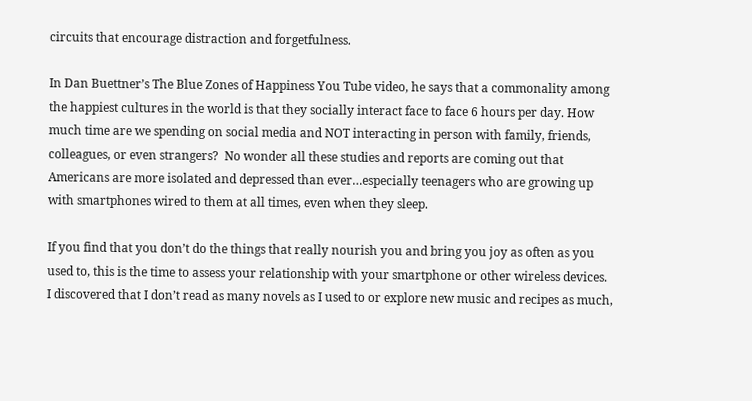circuits that encourage distraction and forgetfulness.

In Dan Buettner’s The Blue Zones of Happiness You Tube video, he says that a commonality among the happiest cultures in the world is that they socially interact face to face 6 hours per day. How much time are we spending on social media and NOT interacting in person with family, friends, colleagues, or even strangers?  No wonder all these studies and reports are coming out that Americans are more isolated and depressed than ever…especially teenagers who are growing up with smartphones wired to them at all times, even when they sleep.

If you find that you don’t do the things that really nourish you and bring you joy as often as you used to, this is the time to assess your relationship with your smartphone or other wireless devices. I discovered that I don’t read as many novels as I used to or explore new music and recipes as much,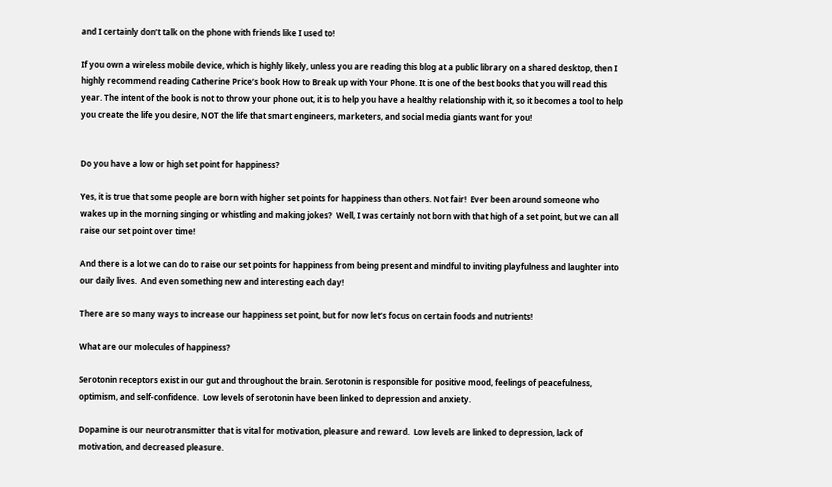and I certainly don’t talk on the phone with friends like I used to!

If you own a wireless mobile device, which is highly likely, unless you are reading this blog at a public library on a shared desktop, then I highly recommend reading Catherine Price’s book How to Break up with Your Phone. It is one of the best books that you will read this year. The intent of the book is not to throw your phone out, it is to help you have a healthy relationship with it, so it becomes a tool to help you create the life you desire, NOT the life that smart engineers, marketers, and social media giants want for you!


Do you have a low or high set point for happiness?

Yes, it is true that some people are born with higher set points for happiness than others. Not fair!  Ever been around someone who wakes up in the morning singing or whistling and making jokes?  Well, I was certainly not born with that high of a set point, but we can all raise our set point over time!

And there is a lot we can do to raise our set points for happiness from being present and mindful to inviting playfulness and laughter into our daily lives.  And even something new and interesting each day!

There are so many ways to increase our happiness set point, but for now let’s focus on certain foods and nutrients!

What are our molecules of happiness?

Serotonin receptors exist in our gut and throughout the brain. Serotonin is responsible for positive mood, feelings of peacefulness, optimism, and self-confidence.  Low levels of serotonin have been linked to depression and anxiety.

Dopamine is our neurotransmitter that is vital for motivation, pleasure and reward.  Low levels are linked to depression, lack of motivation, and decreased pleasure.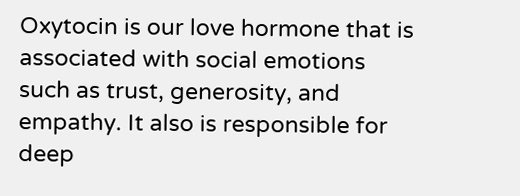Oxytocin is our love hormone that is associated with social emotions such as trust, generosity, and empathy. It also is responsible for deep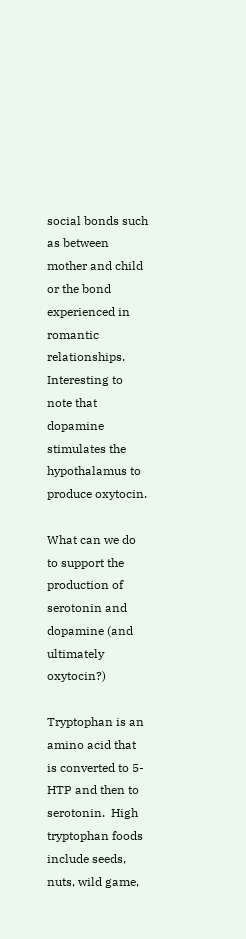social bonds such as between mother and child or the bond experienced in romantic relationships.  Interesting to note that dopamine stimulates the hypothalamus to produce oxytocin.

What can we do to support the production of serotonin and dopamine (and ultimately oxytocin?)

Tryptophan is an amino acid that is converted to 5-HTP and then to serotonin.  High tryptophan foods include seeds, nuts, wild game,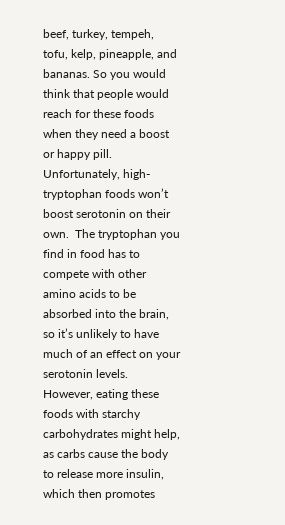beef, turkey, tempeh, tofu, kelp, pineapple, and bananas. So you would think that people would reach for these foods when they need a boost or happy pill. Unfortunately, high-tryptophan foods won’t boost serotonin on their own.  The tryptophan you find in food has to compete with other amino acids to be absorbed into the brain, so it’s unlikely to have much of an effect on your serotonin levels.  However, eating these foods with starchy carbohydrates might help, as carbs cause the body to release more insulin, which then promotes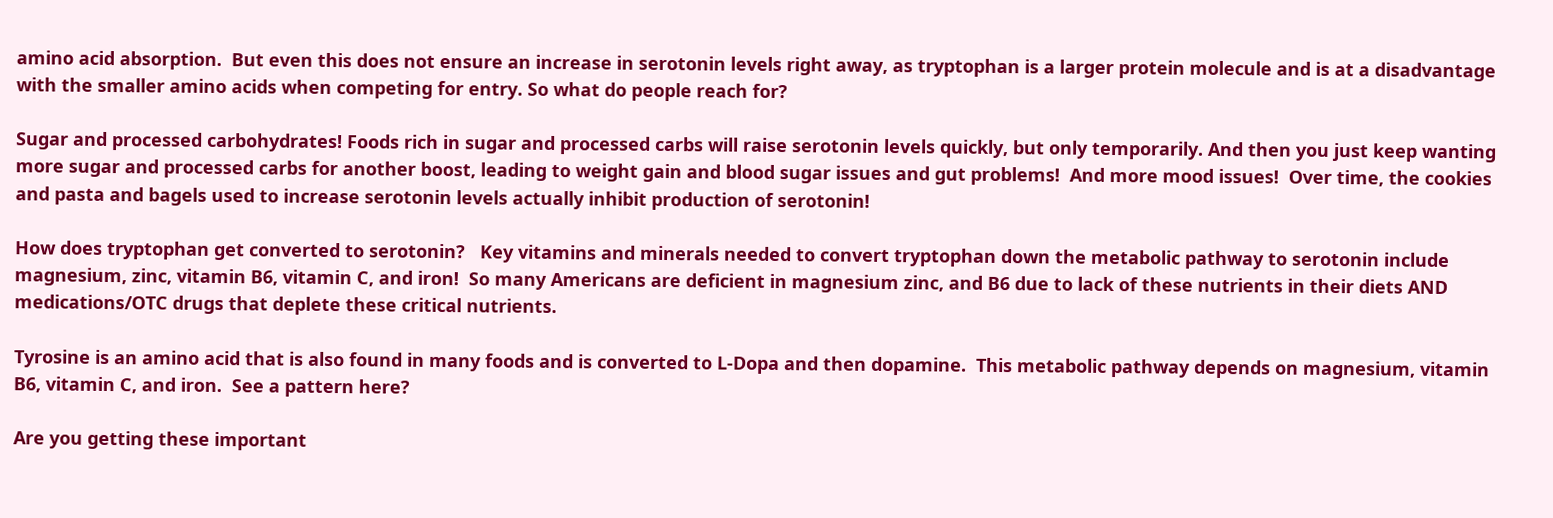amino acid absorption.  But even this does not ensure an increase in serotonin levels right away, as tryptophan is a larger protein molecule and is at a disadvantage with the smaller amino acids when competing for entry. So what do people reach for?

Sugar and processed carbohydrates! Foods rich in sugar and processed carbs will raise serotonin levels quickly, but only temporarily. And then you just keep wanting more sugar and processed carbs for another boost, leading to weight gain and blood sugar issues and gut problems!  And more mood issues!  Over time, the cookies and pasta and bagels used to increase serotonin levels actually inhibit production of serotonin!

How does tryptophan get converted to serotonin?   Key vitamins and minerals needed to convert tryptophan down the metabolic pathway to serotonin include magnesium, zinc, vitamin B6, vitamin C, and iron!  So many Americans are deficient in magnesium zinc, and B6 due to lack of these nutrients in their diets AND medications/OTC drugs that deplete these critical nutrients.

Tyrosine is an amino acid that is also found in many foods and is converted to L-Dopa and then dopamine.  This metabolic pathway depends on magnesium, vitamin B6, vitamin C, and iron.  See a pattern here?

Are you getting these important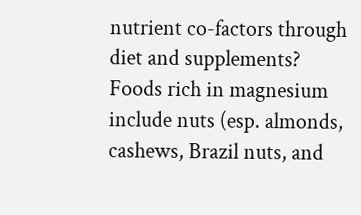nutrient co-factors through diet and supplements? Foods rich in magnesium include nuts (esp. almonds, cashews, Brazil nuts, and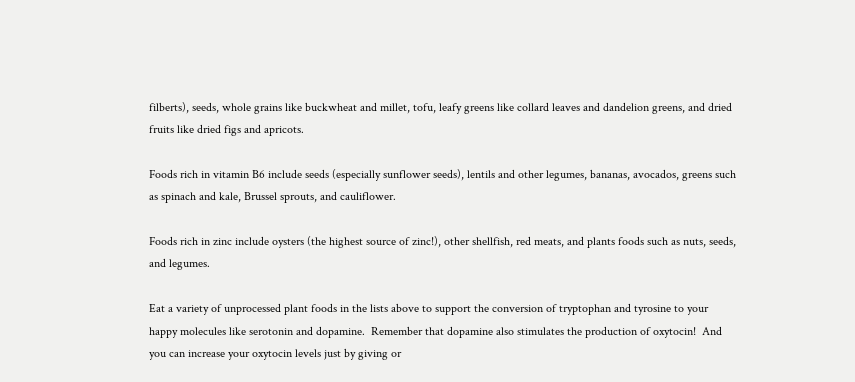filberts), seeds, whole grains like buckwheat and millet, tofu, leafy greens like collard leaves and dandelion greens, and dried fruits like dried figs and apricots.

Foods rich in vitamin B6 include seeds (especially sunflower seeds), lentils and other legumes, bananas, avocados, greens such as spinach and kale, Brussel sprouts, and cauliflower.

Foods rich in zinc include oysters (the highest source of zinc!), other shellfish, red meats, and plants foods such as nuts, seeds, and legumes.

Eat a variety of unprocessed plant foods in the lists above to support the conversion of tryptophan and tyrosine to your happy molecules like serotonin and dopamine.  Remember that dopamine also stimulates the production of oxytocin!  And you can increase your oxytocin levels just by giving or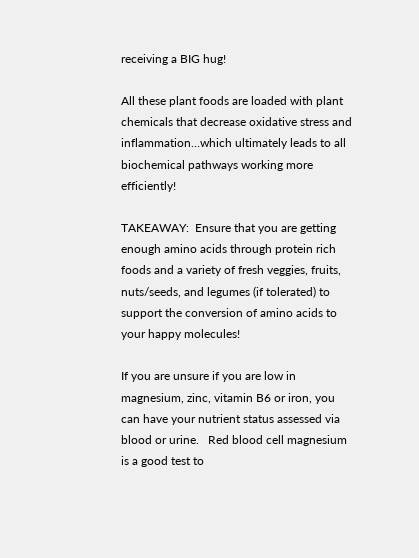receiving a BIG hug!

All these plant foods are loaded with plant chemicals that decrease oxidative stress and inflammation…which ultimately leads to all biochemical pathways working more efficiently!

TAKEAWAY:  Ensure that you are getting enough amino acids through protein rich foods and a variety of fresh veggies, fruits, nuts/seeds, and legumes (if tolerated) to support the conversion of amino acids to your happy molecules!

If you are unsure if you are low in magnesium, zinc, vitamin B6 or iron, you can have your nutrient status assessed via blood or urine.   Red blood cell magnesium is a good test to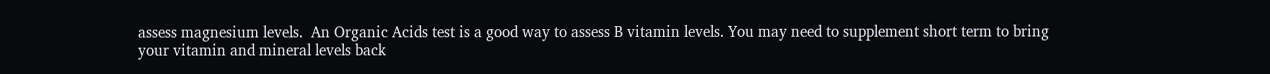assess magnesium levels.  An Organic Acids test is a good way to assess B vitamin levels. You may need to supplement short term to bring your vitamin and mineral levels back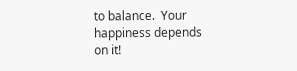to balance.  Your happiness depends on it!